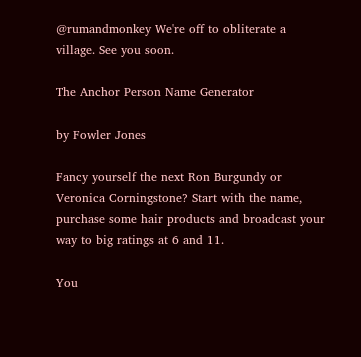@rumandmonkey We're off to obliterate a village. See you soon.

The Anchor Person Name Generator

by Fowler Jones

Fancy yourself the next Ron Burgundy or Veronica Corningstone? Start with the name, purchase some hair products and broadcast your way to big ratings at 6 and 11.

You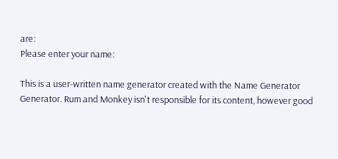are:
Please enter your name:

This is a user-written name generator created with the Name Generator Generator. Rum and Monkey isn't responsible for its content, however good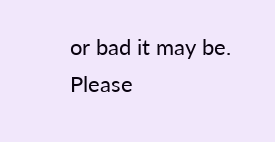or bad it may be. Please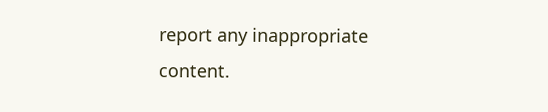report any inappropriate content.